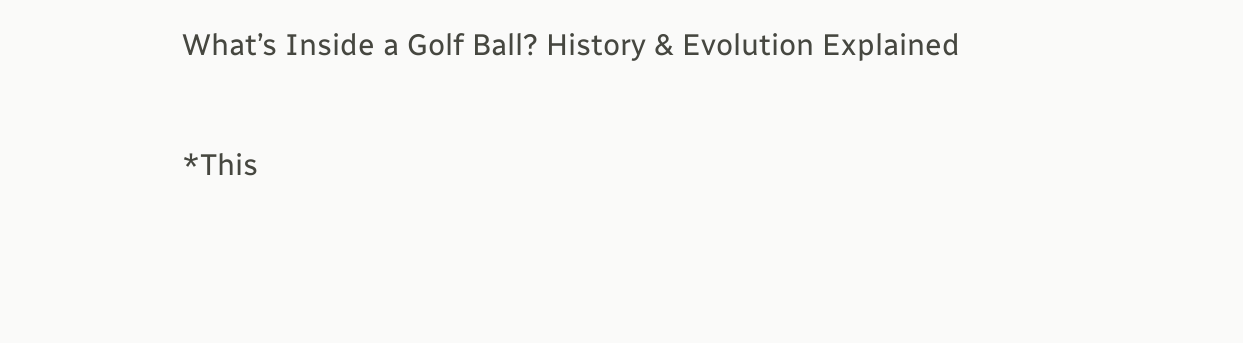What’s Inside a Golf Ball? History & Evolution Explained

*This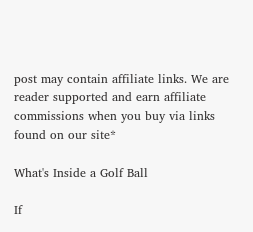post may contain affiliate links. We are reader supported and earn affiliate commissions when you buy via links found on our site*

What's Inside a Golf Ball

If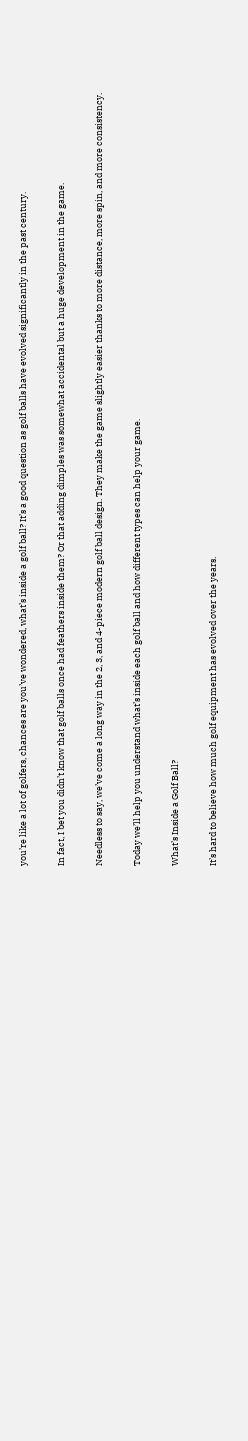you’re like a lot of golfers, chances are you’ve wondered, what’s inside a golf ball? It’s a good question as golf balls have evolved significantly in the past century.

In fact, I bet you didn’t know that golf balls once had feathers inside them? Or that adding dimples was somewhat accidental but a huge development in the game.

Needless to say, we’ve come a long way in the 2, 3, and 4-piece modern golf ball design. They make the game slightly easier thanks to more distance, more spin, and more consistency.

Today we’ll help you understand what’s inside each golf ball and how different types can help your game.

What’s Inside a Golf Ball?

It’s hard to believe how much golf equipment has evolved over the years.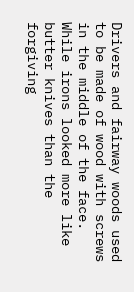Drivers and fairway woods used to be made of wood with screws in the middle of the face. While irons looked more like butter knives than the forgiving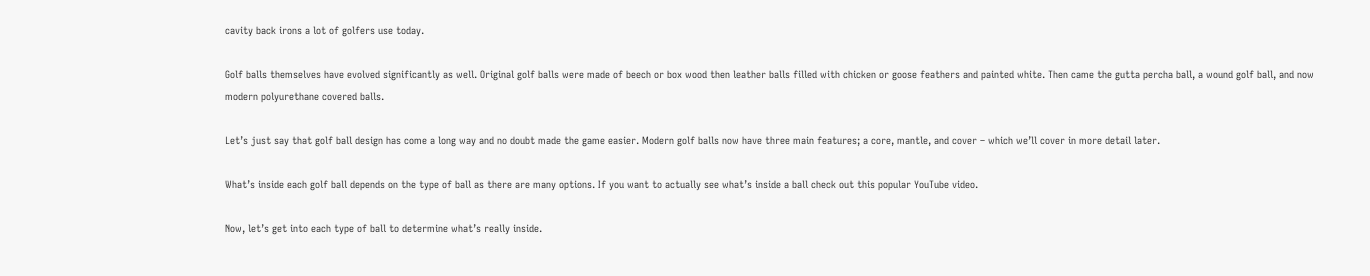cavity back irons a lot of golfers use today.

Golf balls themselves have evolved significantly as well. Original golf balls were made of beech or box wood then leather balls filled with chicken or goose feathers and painted white. Then came the gutta percha ball, a wound golf ball, and now modern polyurethane covered balls.

Let’s just say that golf ball design has come a long way and no doubt made the game easier. Modern golf balls now have three main features; a core, mantle, and cover – which we’ll cover in more detail later.

What’s inside each golf ball depends on the type of ball as there are many options. If you want to actually see what’s inside a ball check out this popular YouTube video.

Now, let’s get into each type of ball to determine what’s really inside.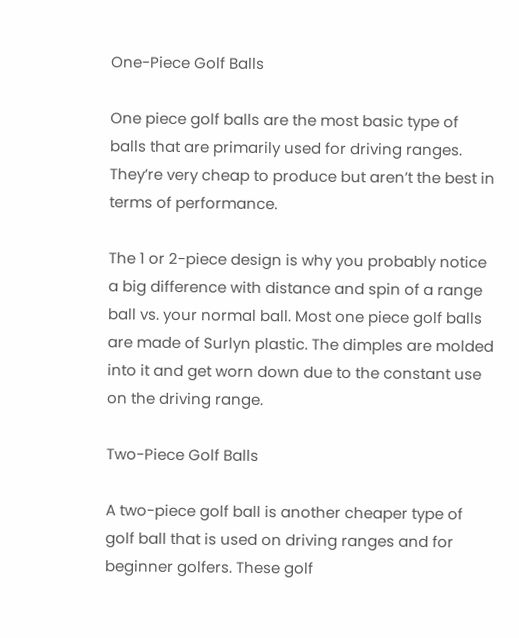One-Piece Golf Balls

One piece golf balls are the most basic type of balls that are primarily used for driving ranges. They’re very cheap to produce but aren’t the best in terms of performance.

The 1 or 2-piece design is why you probably notice a big difference with distance and spin of a range ball vs. your normal ball. Most one piece golf balls are made of Surlyn plastic. The dimples are molded into it and get worn down due to the constant use on the driving range.

Two-Piece Golf Balls

A two-piece golf ball is another cheaper type of golf ball that is used on driving ranges and for beginner golfers. These golf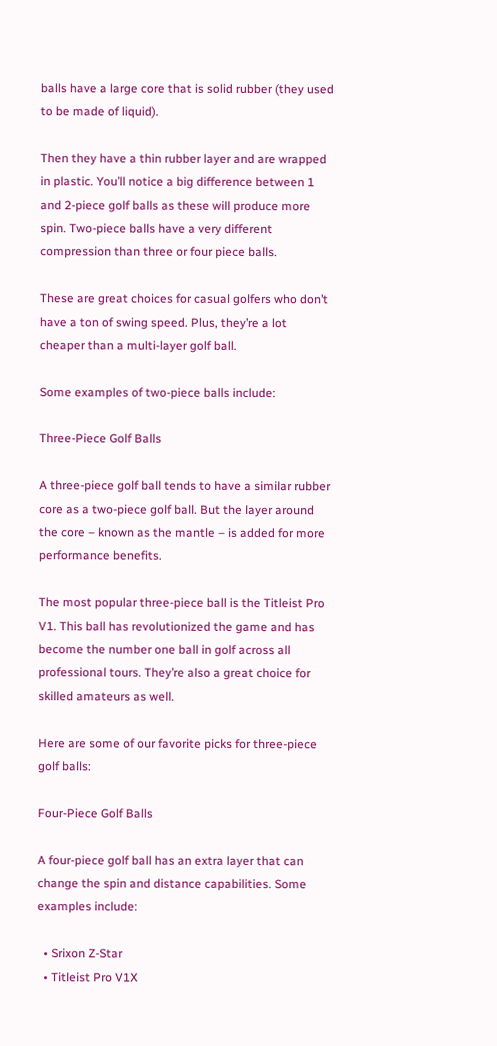balls have a large core that is solid rubber (they used to be made of liquid).

Then they have a thin rubber layer and are wrapped in plastic. You’ll notice a big difference between 1 and 2-piece golf balls as these will produce more spin. Two-piece balls have a very different compression than three or four piece balls.

These are great choices for casual golfers who don’t have a ton of swing speed. Plus, they’re a lot cheaper than a multi-layer golf ball.

Some examples of two-piece balls include:

Three-Piece Golf Balls

A three-piece golf ball tends to have a similar rubber core as a two-piece golf ball. But the layer around the core – known as the mantle – is added for more performance benefits.

The most popular three-piece ball is the Titleist Pro V1. This ball has revolutionized the game and has become the number one ball in golf across all professional tours. They’re also a great choice for skilled amateurs as well.

Here are some of our favorite picks for three-piece golf balls:

Four-Piece Golf Balls

A four-piece golf ball has an extra layer that can change the spin and distance capabilities. Some examples include:

  • Srixon Z-Star
  • Titleist Pro V1X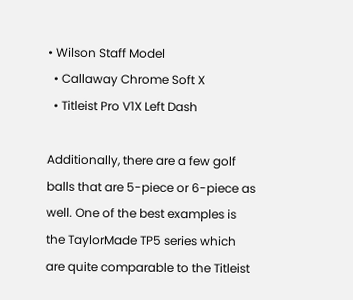• Wilson Staff Model
  • Callaway Chrome Soft X
  • Titleist Pro V1X Left Dash

Additionally, there are a few golf balls that are 5-piece or 6-piece as well. One of the best examples is the TaylorMade TP5 series which are quite comparable to the Titleist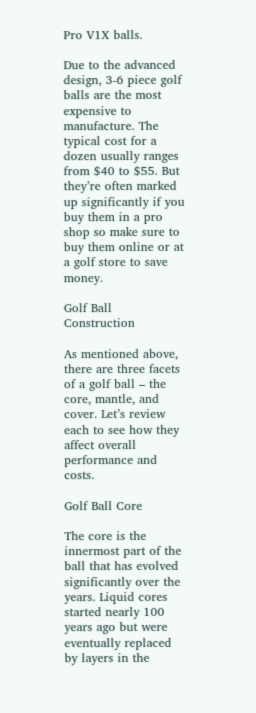Pro V1X balls.

Due to the advanced design, 3-6 piece golf balls are the most expensive to manufacture. The typical cost for a dozen usually ranges from $40 to $55. But they’re often marked up significantly if you buy them in a pro shop so make sure to buy them online or at a golf store to save money.

Golf Ball Construction

As mentioned above, there are three facets of a golf ball – the core, mantle, and cover. Let’s review each to see how they affect overall performance and costs.

Golf Ball Core

The core is the innermost part of the ball that has evolved significantly over the years. Liquid cores started nearly 100 years ago but were eventually replaced by layers in the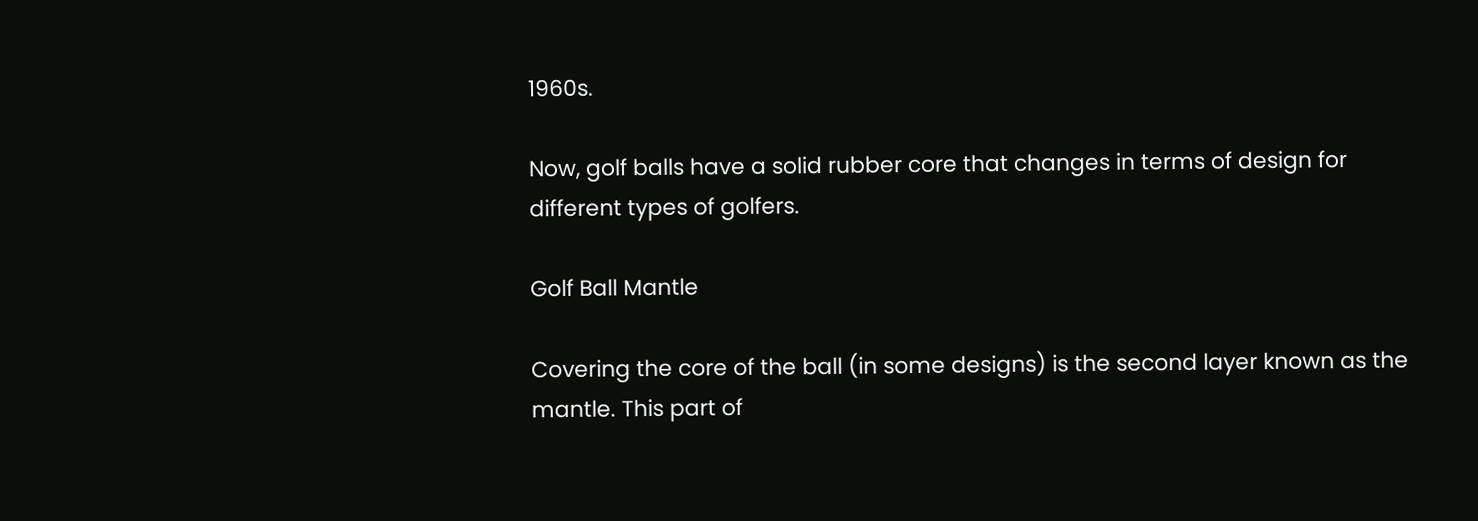1960s.

Now, golf balls have a solid rubber core that changes in terms of design for different types of golfers.

Golf Ball Mantle

Covering the core of the ball (in some designs) is the second layer known as the mantle. This part of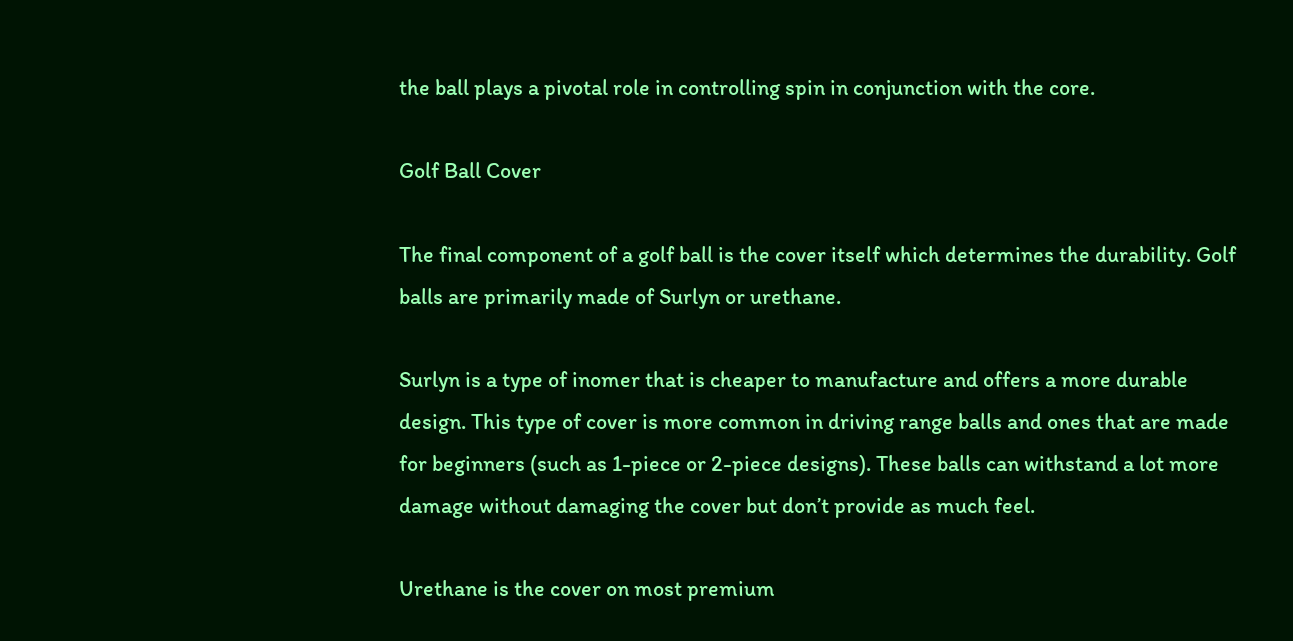the ball plays a pivotal role in controlling spin in conjunction with the core.

Golf Ball Cover

The final component of a golf ball is the cover itself which determines the durability. Golf balls are primarily made of Surlyn or urethane.

Surlyn is a type of inomer that is cheaper to manufacture and offers a more durable design. This type of cover is more common in driving range balls and ones that are made for beginners (such as 1-piece or 2-piece designs). These balls can withstand a lot more damage without damaging the cover but don’t provide as much feel.

Urethane is the cover on most premium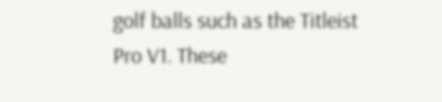golf balls such as the Titleist Pro V1. These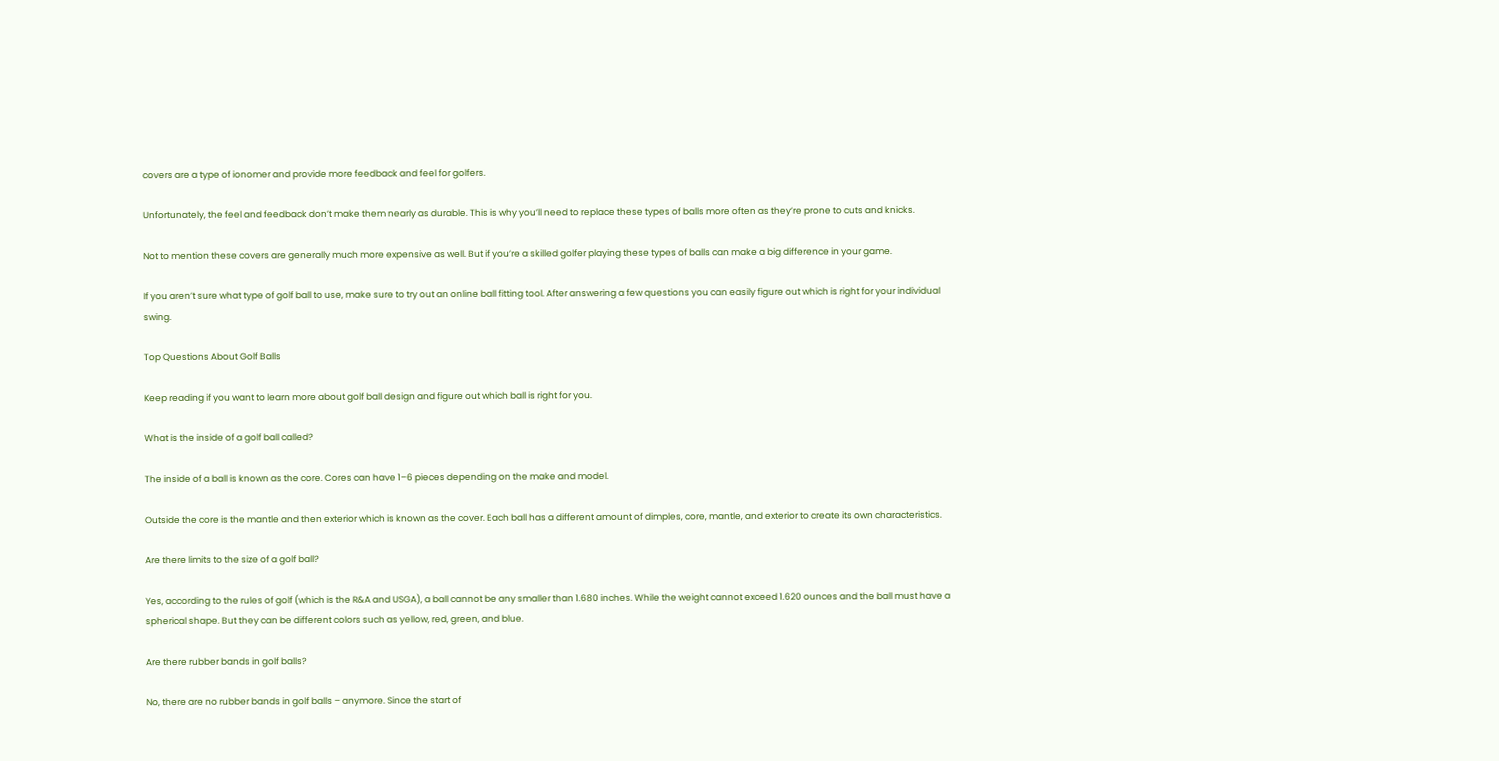covers are a type of ionomer and provide more feedback and feel for golfers.

Unfortunately, the feel and feedback don’t make them nearly as durable. This is why you’ll need to replace these types of balls more often as they’re prone to cuts and knicks.

Not to mention these covers are generally much more expensive as well. But if you’re a skilled golfer playing these types of balls can make a big difference in your game.

If you aren’t sure what type of golf ball to use, make sure to try out an online ball fitting tool. After answering a few questions you can easily figure out which is right for your individual swing.

Top Questions About Golf Balls

Keep reading if you want to learn more about golf ball design and figure out which ball is right for you.

What is the inside of a golf ball called?

The inside of a ball is known as the core. Cores can have 1–6 pieces depending on the make and model.

Outside the core is the mantle and then exterior which is known as the cover. Each ball has a different amount of dimples, core, mantle, and exterior to create its own characteristics.

Are there limits to the size of a golf ball?

Yes, according to the rules of golf (which is the R&A and USGA), a ball cannot be any smaller than 1.680 inches. While the weight cannot exceed 1.620 ounces and the ball must have a spherical shape. But they can be different colors such as yellow, red, green, and blue.

Are there rubber bands in golf balls?

No, there are no rubber bands in golf balls – anymore. Since the start of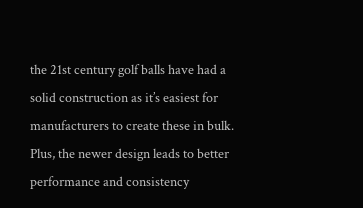the 21st century golf balls have had a solid construction as it’s easiest for manufacturers to create these in bulk. Plus, the newer design leads to better performance and consistency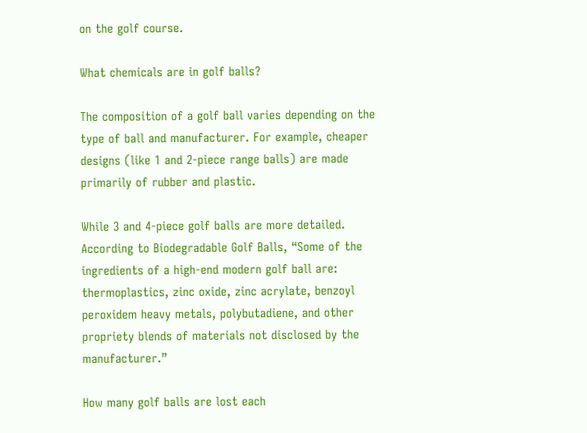on the golf course.

What chemicals are in golf balls?

The composition of a golf ball varies depending on the type of ball and manufacturer. For example, cheaper designs (like 1 and 2-piece range balls) are made primarily of rubber and plastic.

While 3 and 4-piece golf balls are more detailed. According to Biodegradable Golf Balls, “Some of the ingredients of a high-end modern golf ball are: thermoplastics, zinc oxide, zinc acrylate, benzoyl peroxidem heavy metals, polybutadiene, and other propriety blends of materials not disclosed by the manufacturer.”

How many golf balls are lost each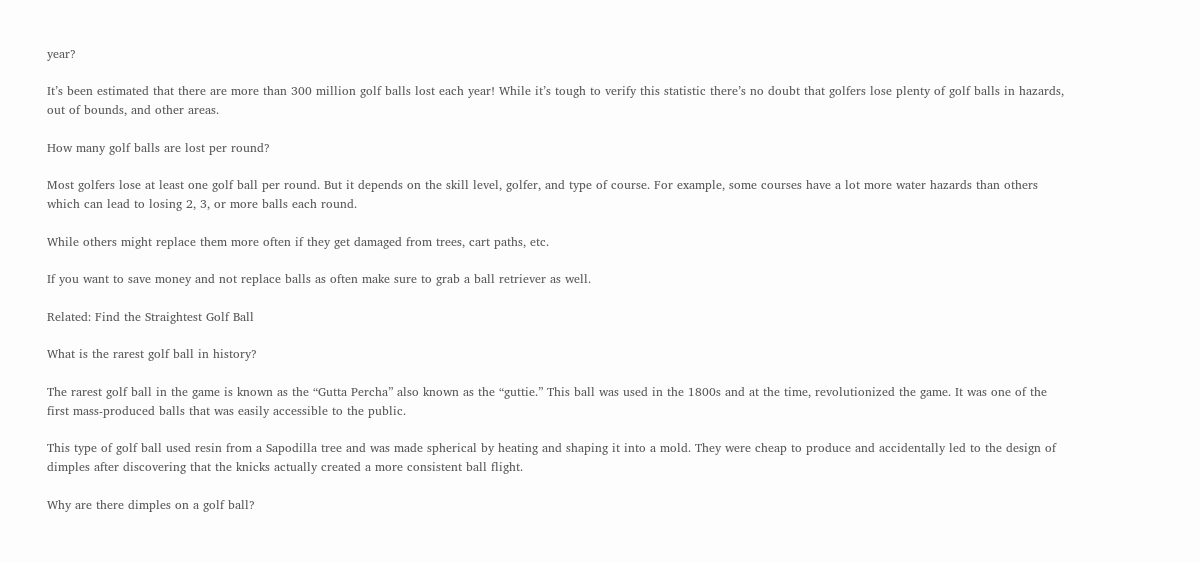year?

It’s been estimated that there are more than 300 million golf balls lost each year! While it’s tough to verify this statistic there’s no doubt that golfers lose plenty of golf balls in hazards, out of bounds, and other areas.

How many golf balls are lost per round?

Most golfers lose at least one golf ball per round. But it depends on the skill level, golfer, and type of course. For example, some courses have a lot more water hazards than others which can lead to losing 2, 3, or more balls each round.

While others might replace them more often if they get damaged from trees, cart paths, etc.

If you want to save money and not replace balls as often make sure to grab a ball retriever as well.

Related: Find the Straightest Golf Ball

What is the rarest golf ball in history?

The rarest golf ball in the game is known as the “Gutta Percha” also known as the “guttie.” This ball was used in the 1800s and at the time, revolutionized the game. It was one of the first mass-produced balls that was easily accessible to the public.

This type of golf ball used resin from a Sapodilla tree and was made spherical by heating and shaping it into a mold. They were cheap to produce and accidentally led to the design of dimples after discovering that the knicks actually created a more consistent ball flight.

Why are there dimples on a golf ball?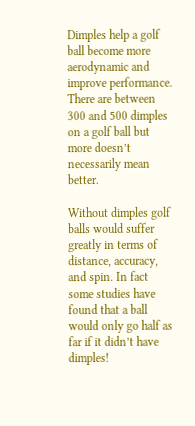Dimples help a golf ball become more aerodynamic and improve performance. There are between 300 and 500 dimples on a golf ball but more doesn’t necessarily mean better.

Without dimples golf balls would suffer greatly in terms of distance, accuracy, and spin. In fact some studies have found that a ball would only go half as far if it didn’t have dimples!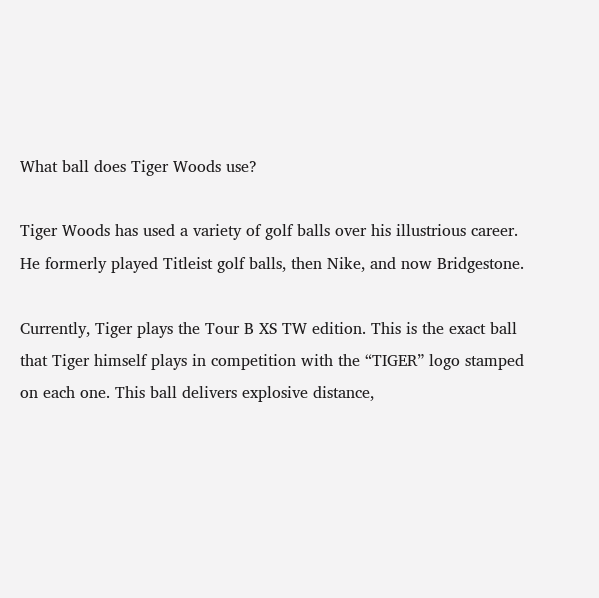What ball does Tiger Woods use?

Tiger Woods has used a variety of golf balls over his illustrious career. He formerly played Titleist golf balls, then Nike, and now Bridgestone.

Currently, Tiger plays the Tour B XS TW edition. This is the exact ball that Tiger himself plays in competition with the “TIGER” logo stamped on each one. This ball delivers explosive distance,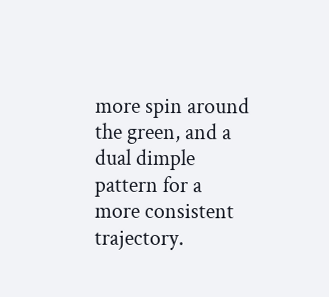more spin around the green, and a dual dimple pattern for a more consistent trajectory.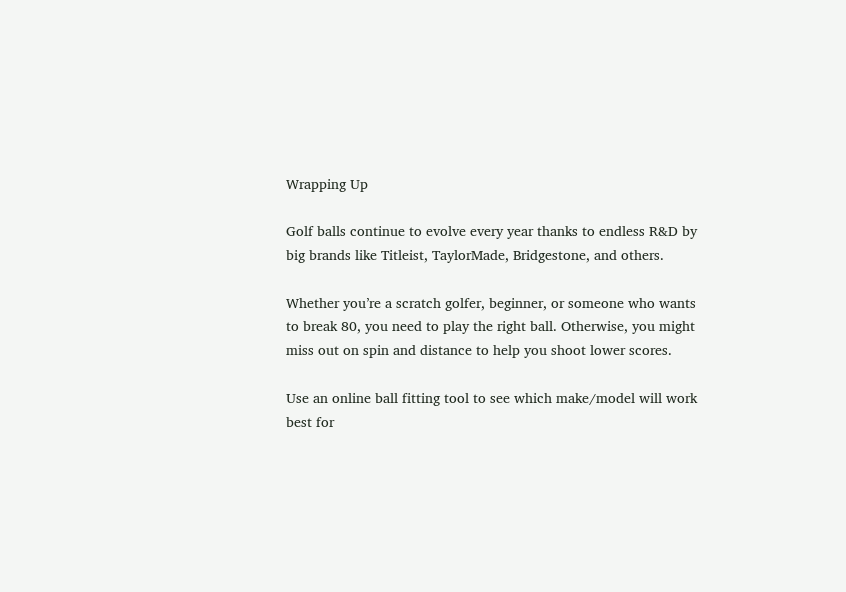Wrapping Up

Golf balls continue to evolve every year thanks to endless R&D by big brands like Titleist, TaylorMade, Bridgestone, and others.

Whether you’re a scratch golfer, beginner, or someone who wants to break 80, you need to play the right ball. Otherwise, you might miss out on spin and distance to help you shoot lower scores.

Use an online ball fitting tool to see which make/model will work best for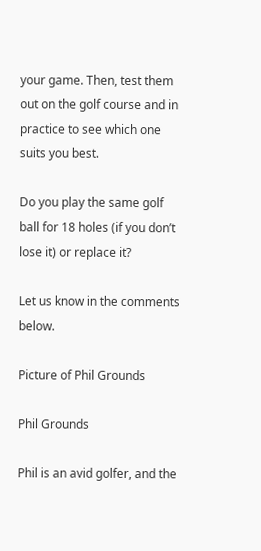your game. Then, test them out on the golf course and in practice to see which one suits you best.

Do you play the same golf ball for 18 holes (if you don’t lose it) or replace it?

Let us know in the comments below.

Picture of Phil Grounds

Phil Grounds

Phil is an avid golfer, and the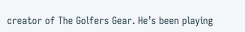creator of The Golfers Gear. He’s been playing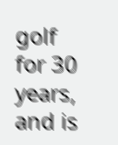golf for 30 years, and is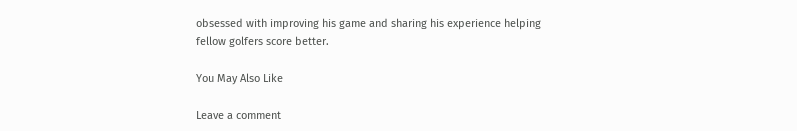obsessed with improving his game and sharing his experience helping fellow golfers score better.

You May Also Like

Leave a comment